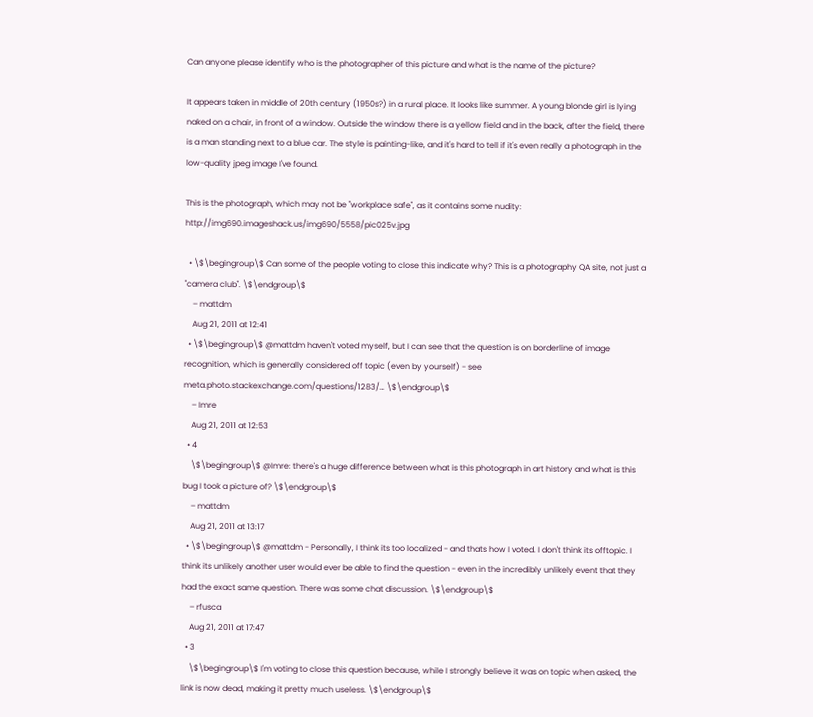Can anyone please identify who is the photographer of this picture and what is the name of the picture?

It appears taken in middle of 20th century (1950s?) in a rural place. It looks like summer. A young blonde girl is lying naked on a chair, in front of a window. Outside the window there is a yellow field and in the back, after the field, there is a man standing next to a blue car. The style is painting-like, and it's hard to tell if it's even really a photograph in the low-quality jpeg image I've found.

This is the photograph, which may not be "workplace safe", as it contains some nudity: http://img690.imageshack.us/img690/5558/pic025v.jpg

  • \$\begingroup\$ Can some of the people voting to close this indicate why? This is a photography QA site, not just a "camera club". \$\endgroup\$
    – mattdm
    Aug 21, 2011 at 12:41
  • \$\begingroup\$ @mattdm haven't voted myself, but I can see that the question is on borderline of image recognition, which is generally considered off topic (even by yourself) - see meta.photo.stackexchange.com/questions/1283/… \$\endgroup\$
    – Imre
    Aug 21, 2011 at 12:53
  • 4
    \$\begingroup\$ @Imre: there's a huge difference between what is this photograph in art history and what is this bug I took a picture of? \$\endgroup\$
    – mattdm
    Aug 21, 2011 at 13:17
  • \$\begingroup\$ @mattdm - Personally, I think its too localized - and thats how I voted. I don't think its offtopic. I think its unlikely another user would ever be able to find the question - even in the incredibly unlikely event that they had the exact same question. There was some chat discussion. \$\endgroup\$
    – rfusca
    Aug 21, 2011 at 17:47
  • 3
    \$\begingroup\$ I'm voting to close this question because, while I strongly believe it was on topic when asked, the link is now dead, making it pretty much useless. \$\endgroup\$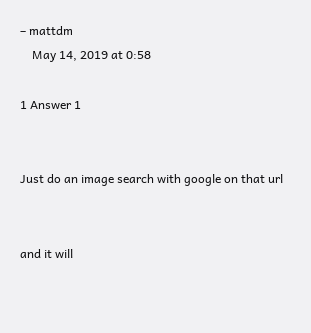– mattdm
    May 14, 2019 at 0:58

1 Answer 1


Just do an image search with google on that url


and it will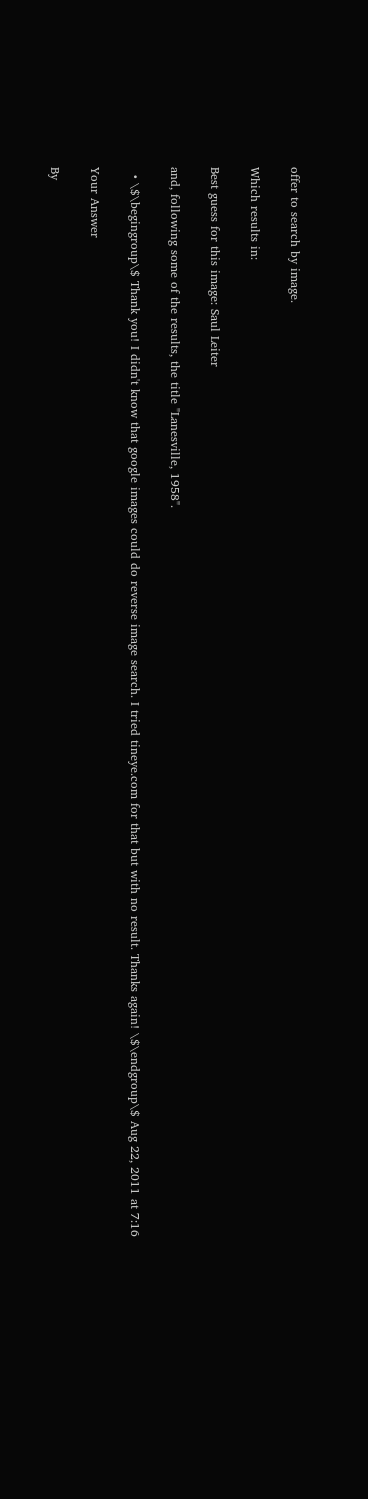offer to search by image.

Which results in:

Best guess for this image: Saul Leiter

and, following some of the results, the title "Lanesville, 1958".

  • \$\begingroup\$ Thank you! I didn't know that google images could do reverse image search. I tried tineye.com for that but with no result. Thanks again! \$\endgroup\$ Aug 22, 2011 at 7:16

Your Answer

By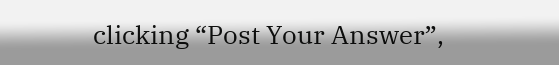clicking “Post Your Answer”,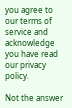you agree to our terms of service and acknowledge you have read our privacy policy.

Not the answer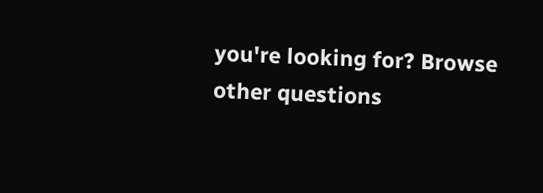you're looking for? Browse other questions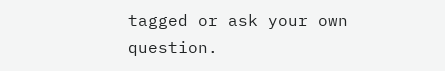tagged or ask your own question.